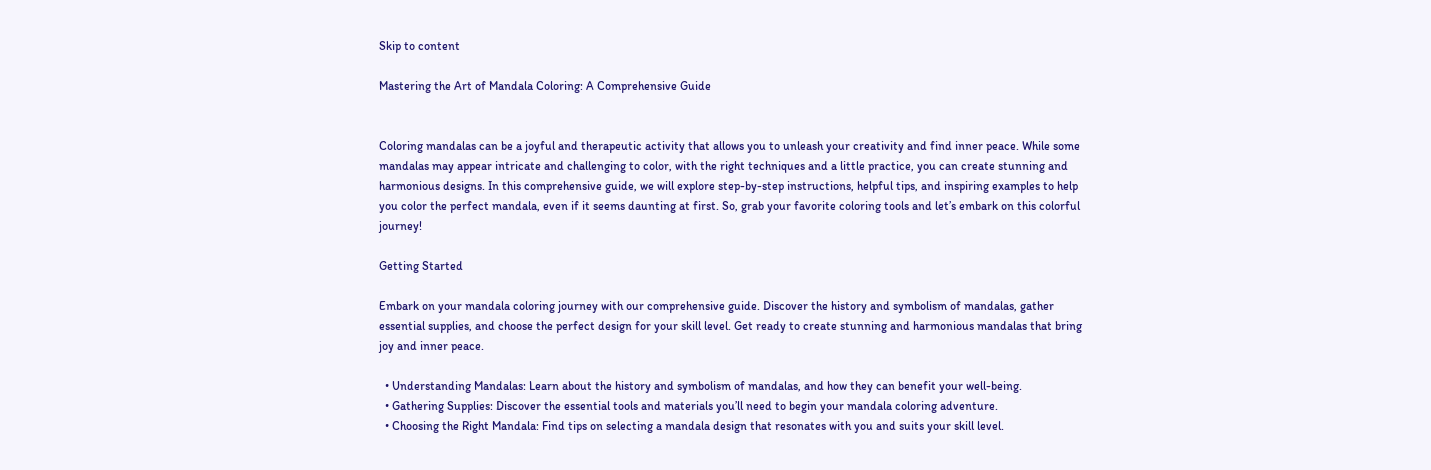Skip to content

Mastering the Art of Mandala Coloring: A Comprehensive Guide


Coloring mandalas can be a joyful and therapeutic activity that allows you to unleash your creativity and find inner peace. While some mandalas may appear intricate and challenging to color, with the right techniques and a little practice, you can create stunning and harmonious designs. In this comprehensive guide, we will explore step-by-step instructions, helpful tips, and inspiring examples to help you color the perfect mandala, even if it seems daunting at first. So, grab your favorite coloring tools and let’s embark on this colorful journey!

Getting Started

Embark on your mandala coloring journey with our comprehensive guide. Discover the history and symbolism of mandalas, gather essential supplies, and choose the perfect design for your skill level. Get ready to create stunning and harmonious mandalas that bring joy and inner peace.

  • Understanding Mandalas: Learn about the history and symbolism of mandalas, and how they can benefit your well-being.
  • Gathering Supplies: Discover the essential tools and materials you’ll need to begin your mandala coloring adventure.
  • Choosing the Right Mandala: Find tips on selecting a mandala design that resonates with you and suits your skill level.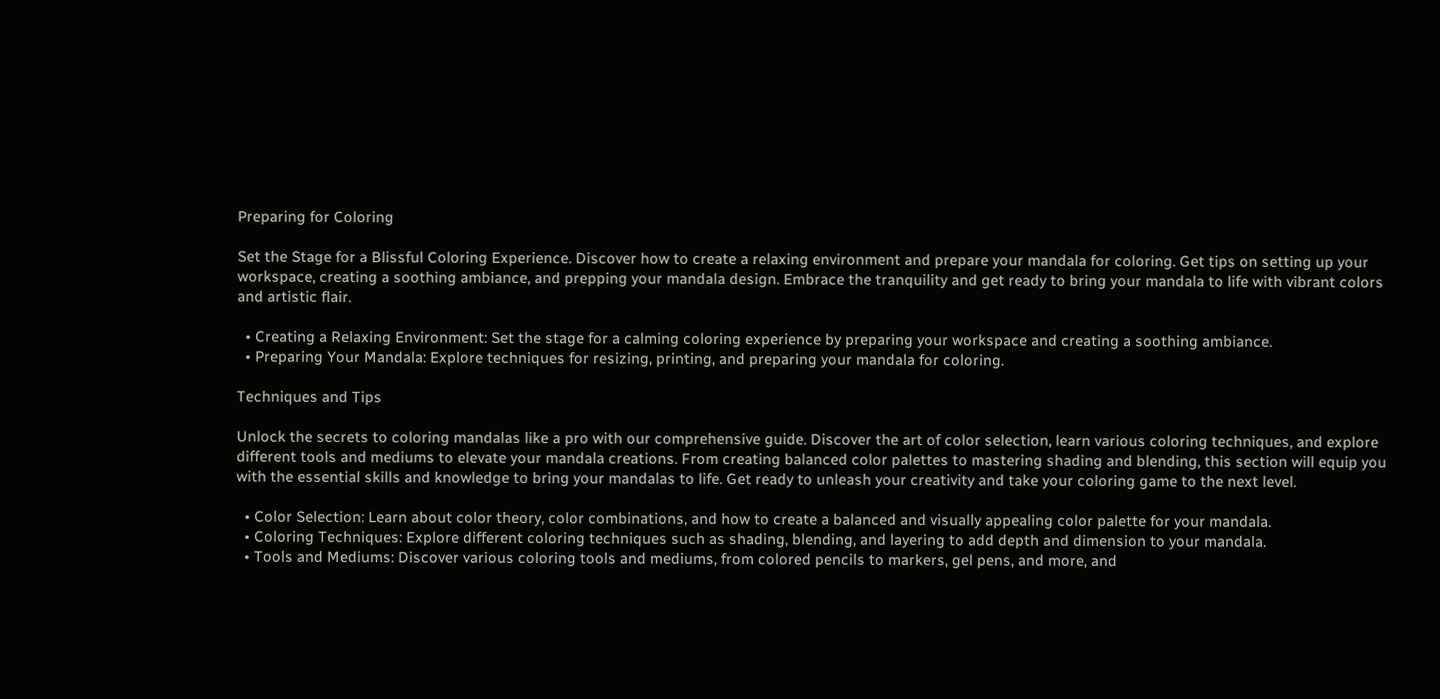Preparing for Coloring

Set the Stage for a Blissful Coloring Experience. Discover how to create a relaxing environment and prepare your mandala for coloring. Get tips on setting up your workspace, creating a soothing ambiance, and prepping your mandala design. Embrace the tranquility and get ready to bring your mandala to life with vibrant colors and artistic flair.

  • Creating a Relaxing Environment: Set the stage for a calming coloring experience by preparing your workspace and creating a soothing ambiance.
  • Preparing Your Mandala: Explore techniques for resizing, printing, and preparing your mandala for coloring.

Techniques and Tips

Unlock the secrets to coloring mandalas like a pro with our comprehensive guide. Discover the art of color selection, learn various coloring techniques, and explore different tools and mediums to elevate your mandala creations. From creating balanced color palettes to mastering shading and blending, this section will equip you with the essential skills and knowledge to bring your mandalas to life. Get ready to unleash your creativity and take your coloring game to the next level.

  • Color Selection: Learn about color theory, color combinations, and how to create a balanced and visually appealing color palette for your mandala.
  • Coloring Techniques: Explore different coloring techniques such as shading, blending, and layering to add depth and dimension to your mandala.
  • Tools and Mediums: Discover various coloring tools and mediums, from colored pencils to markers, gel pens, and more, and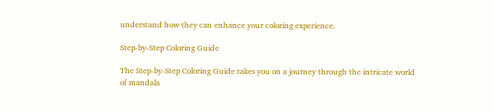understand how they can enhance your coloring experience.

Step-by-Step Coloring Guide

The Step-by-Step Coloring Guide takes you on a journey through the intricate world of mandala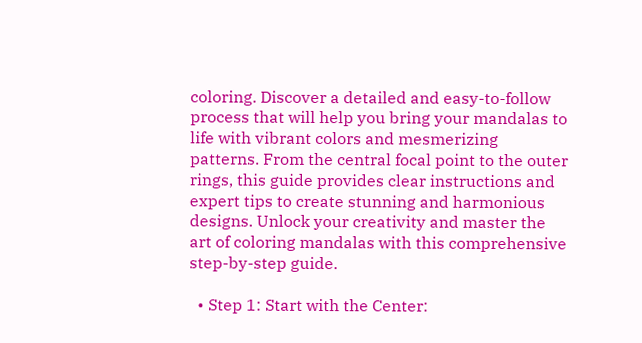coloring. Discover a detailed and easy-to-follow process that will help you bring your mandalas to life with vibrant colors and mesmerizing patterns. From the central focal point to the outer rings, this guide provides clear instructions and expert tips to create stunning and harmonious designs. Unlock your creativity and master the art of coloring mandalas with this comprehensive step-by-step guide.

  • Step 1: Start with the Center: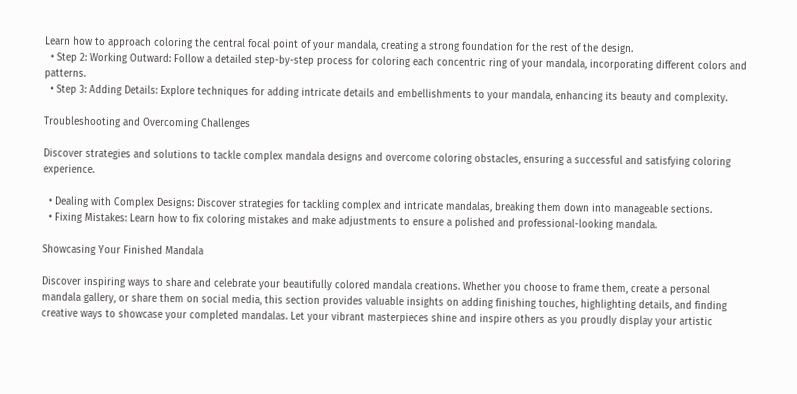Learn how to approach coloring the central focal point of your mandala, creating a strong foundation for the rest of the design.
  • Step 2: Working Outward: Follow a detailed step-by-step process for coloring each concentric ring of your mandala, incorporating different colors and patterns.
  • Step 3: Adding Details: Explore techniques for adding intricate details and embellishments to your mandala, enhancing its beauty and complexity.

Troubleshooting and Overcoming Challenges

Discover strategies and solutions to tackle complex mandala designs and overcome coloring obstacles, ensuring a successful and satisfying coloring experience.

  • Dealing with Complex Designs: Discover strategies for tackling complex and intricate mandalas, breaking them down into manageable sections.
  • Fixing Mistakes: Learn how to fix coloring mistakes and make adjustments to ensure a polished and professional-looking mandala.

Showcasing Your Finished Mandala

Discover inspiring ways to share and celebrate your beautifully colored mandala creations. Whether you choose to frame them, create a personal mandala gallery, or share them on social media, this section provides valuable insights on adding finishing touches, highlighting details, and finding creative ways to showcase your completed mandalas. Let your vibrant masterpieces shine and inspire others as you proudly display your artistic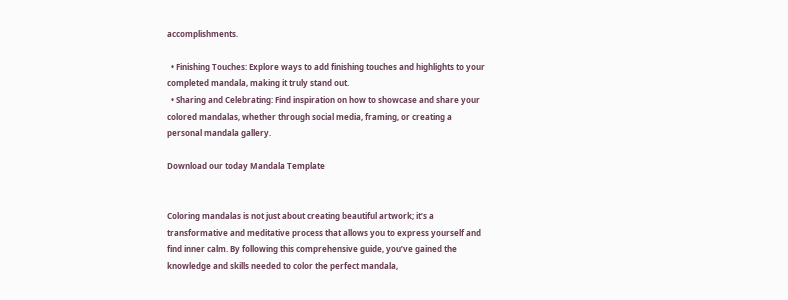accomplishments.

  • Finishing Touches: Explore ways to add finishing touches and highlights to your completed mandala, making it truly stand out.
  • Sharing and Celebrating: Find inspiration on how to showcase and share your colored mandalas, whether through social media, framing, or creating a personal mandala gallery.

Download our today Mandala Template


Coloring mandalas is not just about creating beautiful artwork; it’s a transformative and meditative process that allows you to express yourself and find inner calm. By following this comprehensive guide, you’ve gained the knowledge and skills needed to color the perfect mandala,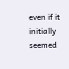even if it initially seemed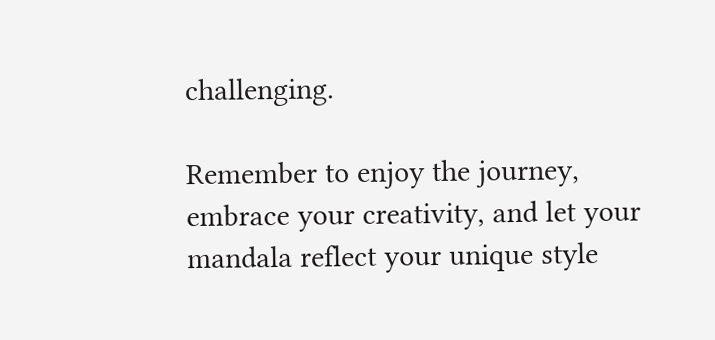challenging.

Remember to enjoy the journey, embrace your creativity, and let your mandala reflect your unique style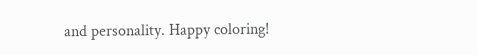and personality. Happy coloring!